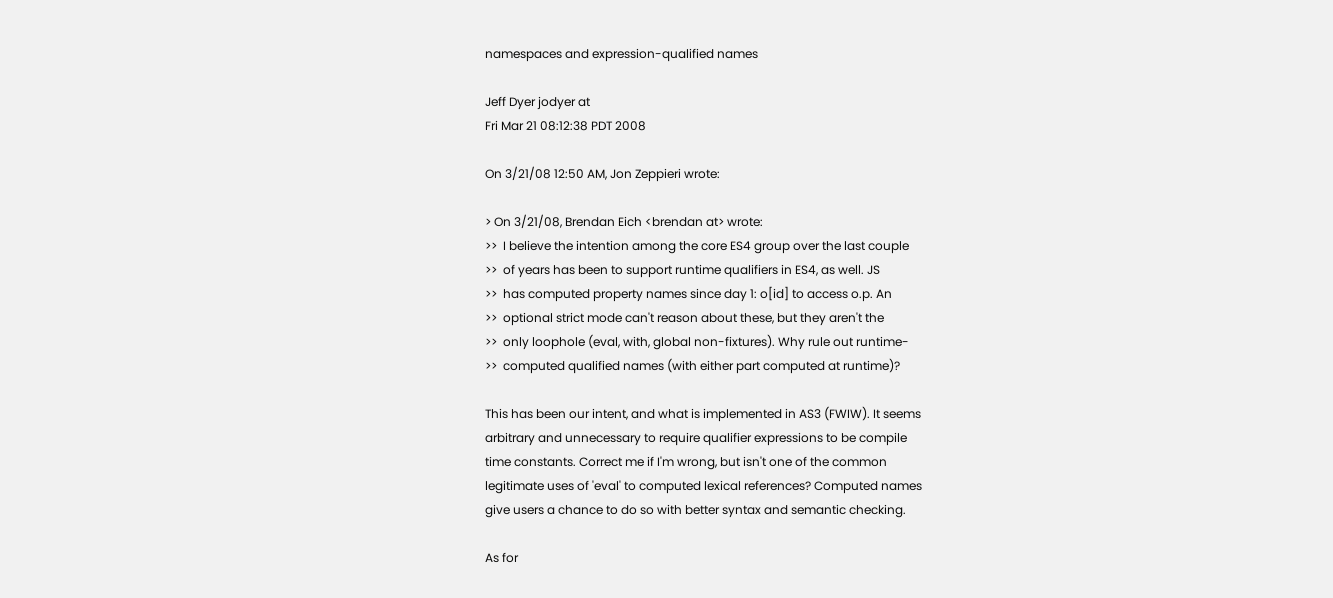namespaces and expression-qualified names

Jeff Dyer jodyer at
Fri Mar 21 08:12:38 PDT 2008

On 3/21/08 12:50 AM, Jon Zeppieri wrote:

> On 3/21/08, Brendan Eich <brendan at> wrote:
>>  I believe the intention among the core ES4 group over the last couple
>>  of years has been to support runtime qualifiers in ES4, as well. JS
>>  has computed property names since day 1: o[id] to access o.p. An
>>  optional strict mode can't reason about these, but they aren't the
>>  only loophole (eval, with, global non-fixtures). Why rule out runtime-
>>  computed qualified names (with either part computed at runtime)?

This has been our intent, and what is implemented in AS3 (FWIW). It seems
arbitrary and unnecessary to require qualifier expressions to be compile
time constants. Correct me if I'm wrong, but isn't one of the common
legitimate uses of 'eval' to computed lexical references? Computed names
give users a chance to do so with better syntax and semantic checking.

As for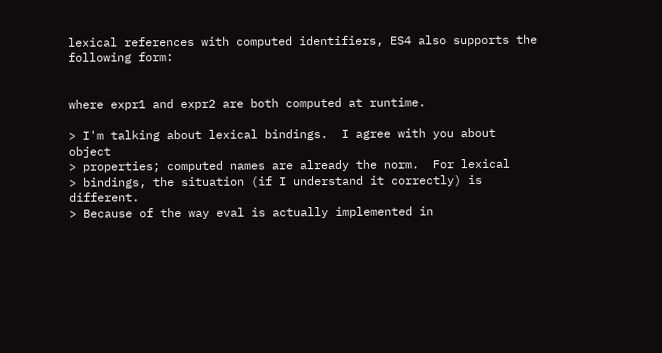lexical references with computed identifiers, ES4 also supports the
following form:


where expr1 and expr2 are both computed at runtime.

> I'm talking about lexical bindings.  I agree with you about object
> properties; computed names are already the norm.  For lexical
> bindings, the situation (if I understand it correctly) is different.
> Because of the way eval is actually implemented in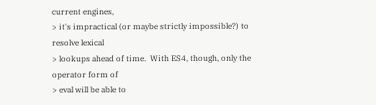current engines,
> it's impractical (or maybe strictly impossible?) to resolve lexical
> lookups ahead of time.  With ES4, though, only the operator form of
> eval will be able to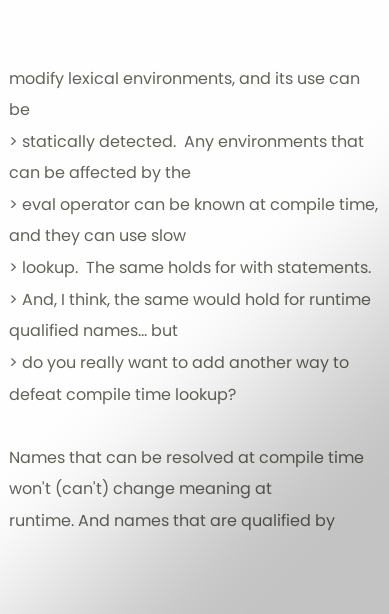modify lexical environments, and its use can be
> statically detected.  Any environments that can be affected by the
> eval operator can be known at compile time, and they can use slow
> lookup.  The same holds for with statements.
> And, I think, the same would hold for runtime qualified names... but
> do you really want to add another way to defeat compile time lookup?

Names that can be resolved at compile time won't (can't) change meaning at
runtime. And names that are qualified by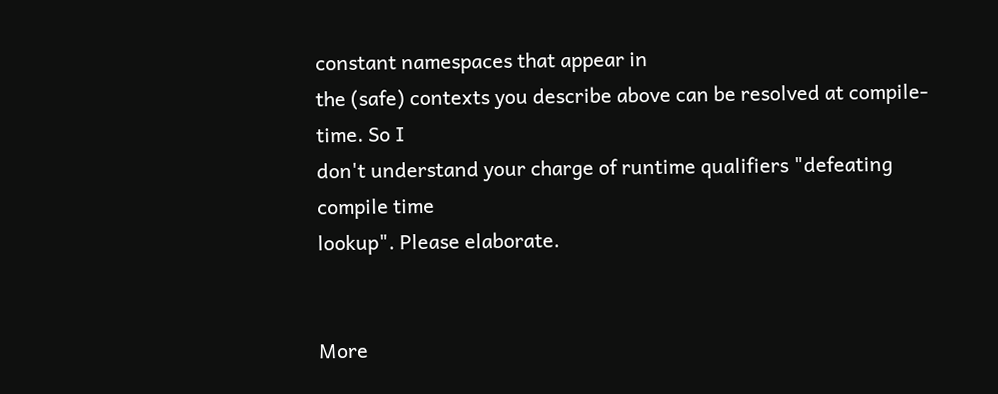constant namespaces that appear in
the (safe) contexts you describe above can be resolved at compile-time. So I
don't understand your charge of runtime qualifiers "defeating compile time
lookup". Please elaborate.


More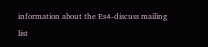information about the Es4-discuss mailing list